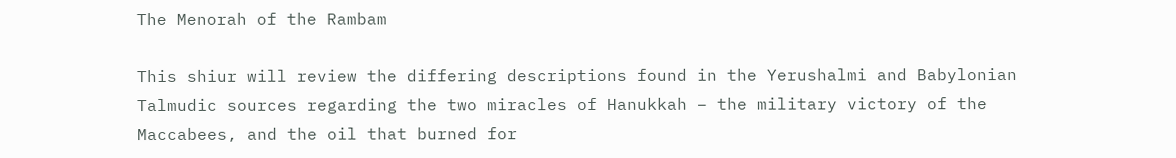The Menorah of the Rambam

This shiur will review the differing descriptions found in the Yerushalmi and Babylonian Talmudic sources regarding the two miracles of Hanukkah – the military victory of the Maccabees, and the oil that burned for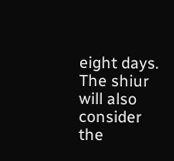eight days. The shiur will also consider the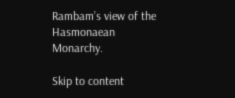Rambam’s view of the Hasmonaean Monarchy.

Skip to content